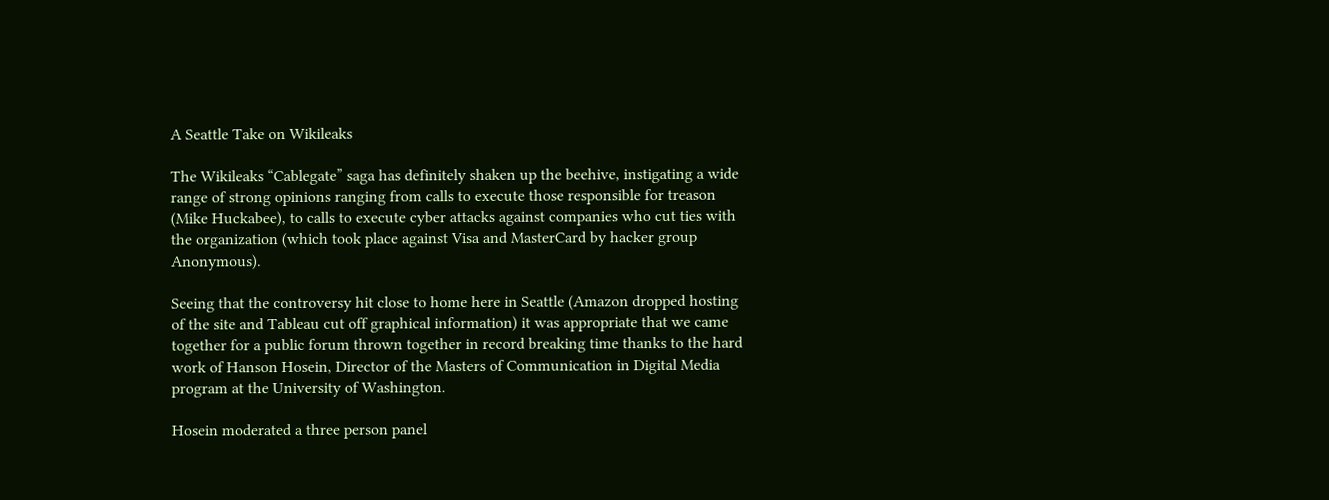A Seattle Take on Wikileaks

The Wikileaks “Cablegate” saga has definitely shaken up the beehive, instigating a wide range of strong opinions ranging from calls to execute those responsible for treason (Mike Huckabee), to calls to execute cyber attacks against companies who cut ties with the organization (which took place against Visa and MasterCard by hacker group Anonymous).

Seeing that the controversy hit close to home here in Seattle (Amazon dropped hosting of the site and Tableau cut off graphical information) it was appropriate that we came together for a public forum thrown together in record breaking time thanks to the hard work of Hanson Hosein, Director of the Masters of Communication in Digital Media program at the University of Washington.

Hosein moderated a three person panel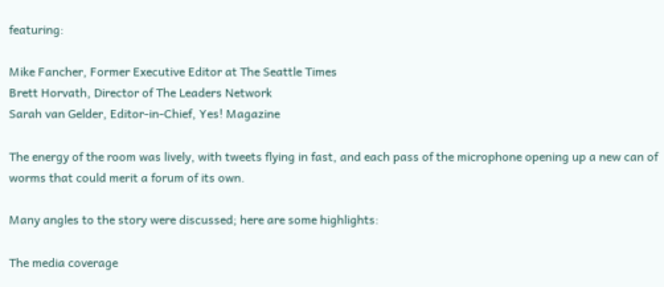featuring:

Mike Fancher, Former Executive Editor at The Seattle Times
Brett Horvath, Director of The Leaders Network
Sarah van Gelder, Editor-in-Chief, Yes! Magazine

The energy of the room was lively, with tweets flying in fast, and each pass of the microphone opening up a new can of worms that could merit a forum of its own.

Many angles to the story were discussed; here are some highlights:

The media coverage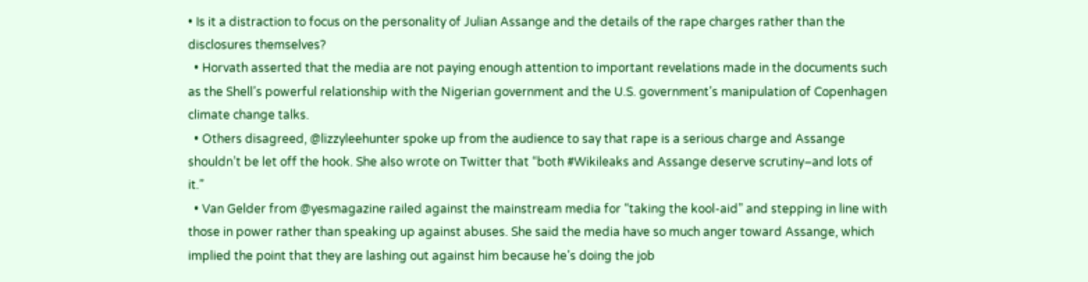• Is it a distraction to focus on the personality of Julian Assange and the details of the rape charges rather than the disclosures themselves?
  • Horvath asserted that the media are not paying enough attention to important revelations made in the documents such as the Shell’s powerful relationship with the Nigerian government and the U.S. government’s manipulation of Copenhagen climate change talks.
  • Others disagreed, @lizzyleehunter spoke up from the audience to say that rape is a serious charge and Assange shouldn’t be let off the hook. She also wrote on Twitter that “both #Wikileaks and Assange deserve scrutiny–and lots of it.”
  • Van Gelder from @yesmagazine railed against the mainstream media for “taking the kool-aid” and stepping in line with those in power rather than speaking up against abuses. She said the media have so much anger toward Assange, which implied the point that they are lashing out against him because he’s doing the job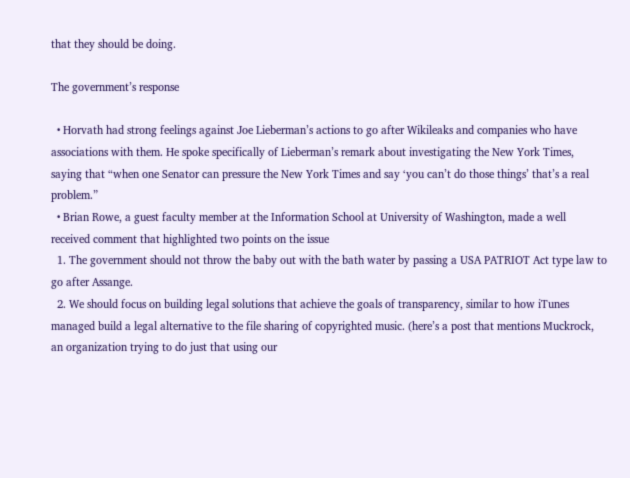that they should be doing.

The government’s response

  • Horvath had strong feelings against Joe Lieberman’s actions to go after Wikileaks and companies who have associations with them. He spoke specifically of Lieberman’s remark about investigating the New York Times, saying that “when one Senator can pressure the New York Times and say ‘you can’t do those things’ that’s a real problem.”
  • Brian Rowe, a guest faculty member at the Information School at University of Washington, made a well received comment that highlighted two points on the issue
  1. The government should not throw the baby out with the bath water by passing a USA PATRIOT Act type law to go after Assange.
  2. We should focus on building legal solutions that achieve the goals of transparency, similar to how iTunes managed build a legal alternative to the file sharing of copyrighted music. (here’s a post that mentions Muckrock, an organization trying to do just that using our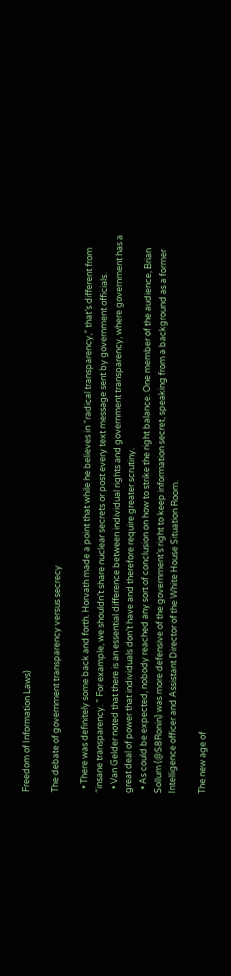Freedom of Information Laws)

The debate of government transparency versus secrecy

  • There was definitely some back and forth. Horvath made a point that while he believes in “radical transparency,” that’s different from “insane transparency. ” For example, we shouldn’t share nuclear secrets or post every text message sent by government officials.
  • Van Gelder noted that there is an essential difference between individual rights and government transparency, where government has a great deal of power that individuals don’t have and therefore require greater scrutiny.
  • As could be expected, nobody reached any sort of conclusion on how to strike the right balance. One member of the audience, Brian Sollum (@S8Ronin) was more defensive of the government’s right to keep information secret, speaking from a background as a former Intelligence officer and Assistant Director of the White House Situation Room.

The new age of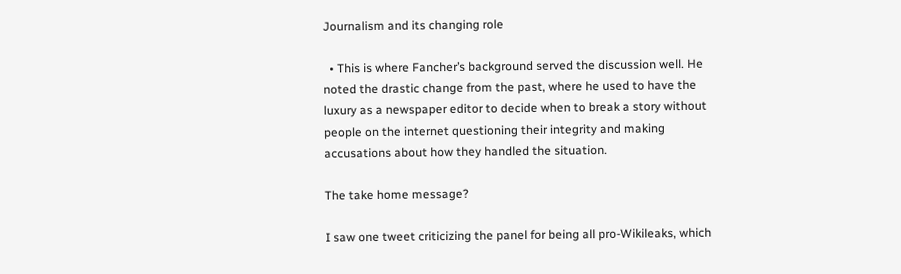Journalism and its changing role

  • This is where Fancher’s background served the discussion well. He noted the drastic change from the past, where he used to have the luxury as a newspaper editor to decide when to break a story without people on the internet questioning their integrity and making accusations about how they handled the situation.

The take home message?

I saw one tweet criticizing the panel for being all pro-Wikileaks, which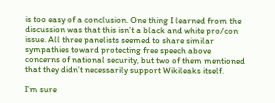is too easy of a conclusion. One thing I learned from the discussion was that this isn’t a black and white pro/con issue. All three panelists seemed to share similar sympathies toward protecting free speech above concerns of national security, but two of them mentioned that they didn’t necessarily support Wikileaks itself.

I’m sure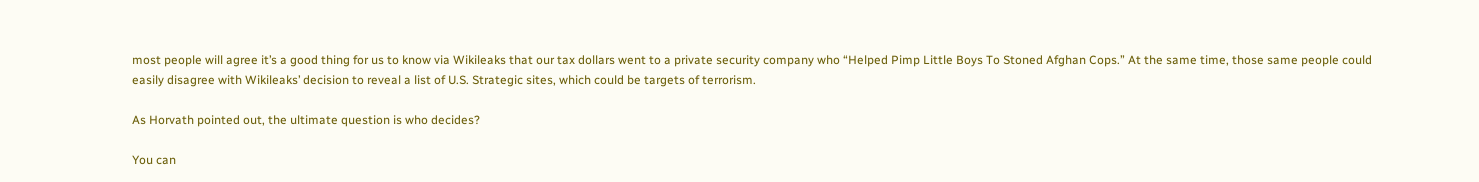most people will agree it’s a good thing for us to know via Wikileaks that our tax dollars went to a private security company who “Helped Pimp Little Boys To Stoned Afghan Cops.” At the same time, those same people could easily disagree with Wikileaks’ decision to reveal a list of U.S. Strategic sites, which could be targets of terrorism.

As Horvath pointed out, the ultimate question is who decides?

You can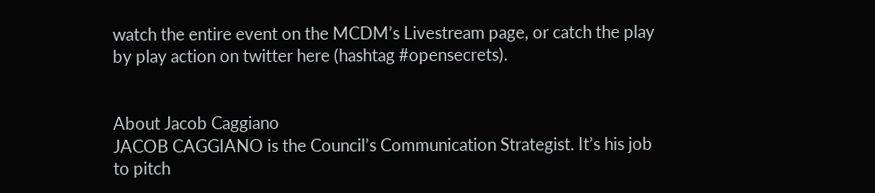watch the entire event on the MCDM’s Livestream page, or catch the play by play action on twitter here (hashtag #opensecrets).


About Jacob Caggiano
JACOB CAGGIANO is the Council’s Communication Strategist. It’s his job to pitch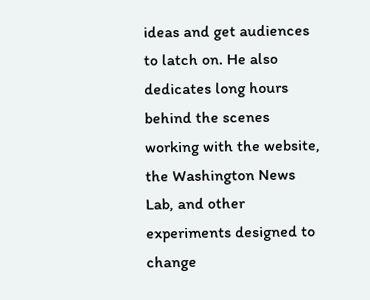ideas and get audiences to latch on. He also dedicates long hours behind the scenes working with the website, the Washington News Lab, and other experiments designed to change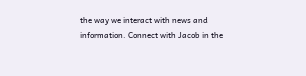the way we interact with news and information. Connect with Jacob in the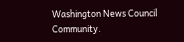Washington News Council Community.